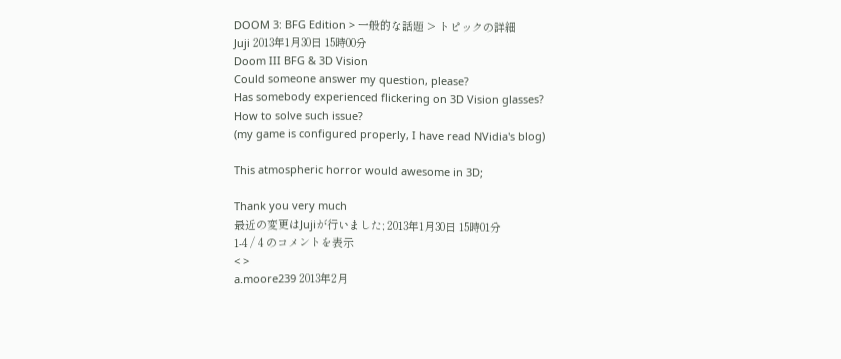DOOM 3: BFG Edition > 一般的な話題 > トピックの詳細
Juji 2013年1月30日 15時00分
Doom III BFG & 3D Vision
Could someone answer my question, please?
Has somebody experienced flickering on 3D Vision glasses?
How to solve such issue?
(my game is configured properly, I have read NVidia's blog)

This atmospheric horror would awesome in 3D;

Thank you very much
最近の変更はJujiが行いました; 2013年1月30日 15時01分
1-4 / 4 のコメントを表示
< >
a.moore239 2013年2月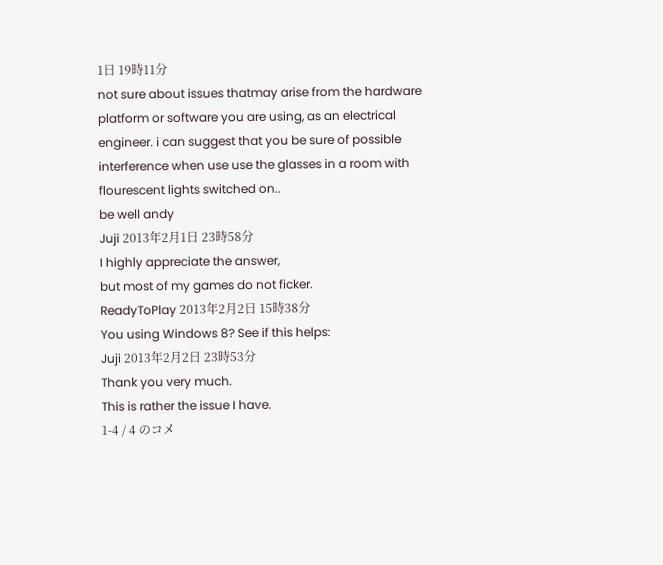1日 19時11分
not sure about issues thatmay arise from the hardware platform or software you are using, as an electrical engineer. i can suggest that you be sure of possible interference when use use the glasses in a room with flourescent lights switched on..
be well andy
Juji 2013年2月1日 23時58分
I highly appreciate the answer,
but most of my games do not ficker.
ReadyToPlay 2013年2月2日 15時38分
You using Windows 8? See if this helps:
Juji 2013年2月2日 23時53分
Thank you very much.
This is rather the issue I have.
1-4 / 4 のコメ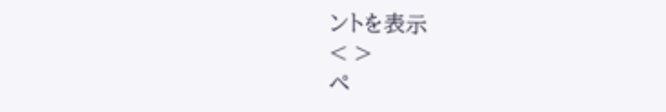ントを表示
< >
ペ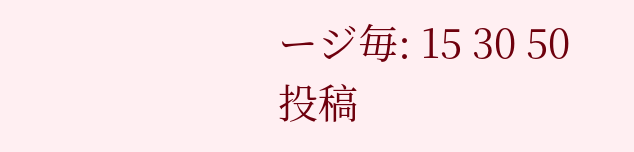ージ毎: 15 30 50
投稿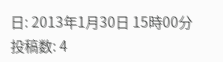日: 2013年1月30日 15時00分
投稿数: 4